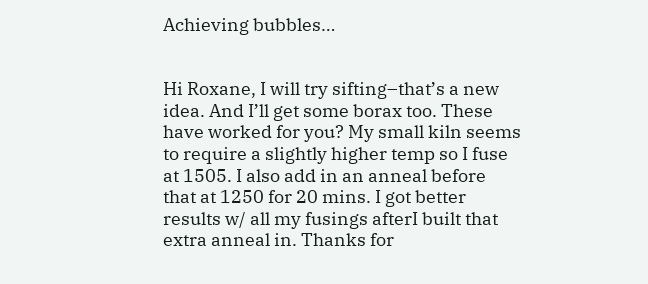Achieving bubbles…


Hi Roxane, I will try sifting–that’s a new idea. And I’ll get some borax too. These have worked for you? My small kiln seems to require a slightly higher temp so I fuse at 1505. I also add in an anneal before that at 1250 for 20 mins. I got better results w/ all my fusings afterI built that extra anneal in. Thanks for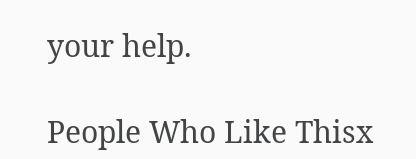your help.

People Who Like Thisx